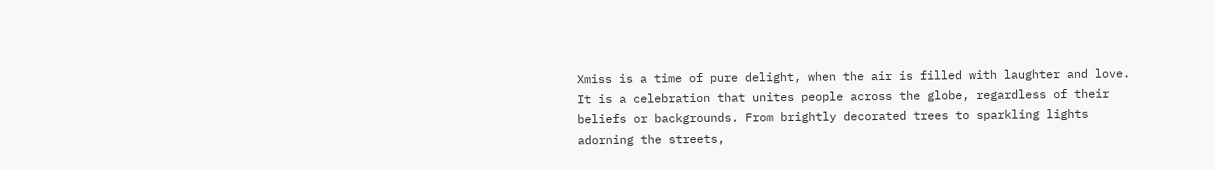Xmiss is a time of pure delight, when the air is filled with laughter and love. It is a celebration that unites people across the globe, regardless of their beliefs or backgrounds. From brightly decorated trees to sparkling lights adorning the streets,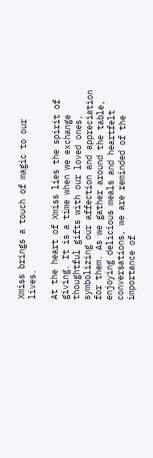Xmiss brings a touch of magic to our lives.

At the heart of Xmiss lies the spirit of giving. It is a time when we exchange thoughtful gifts with our loved ones, symbolizing our affection and appreciation for them. As we gather around the table, enjoying delicious meals and heartfelt conversations, we are reminded of the importance of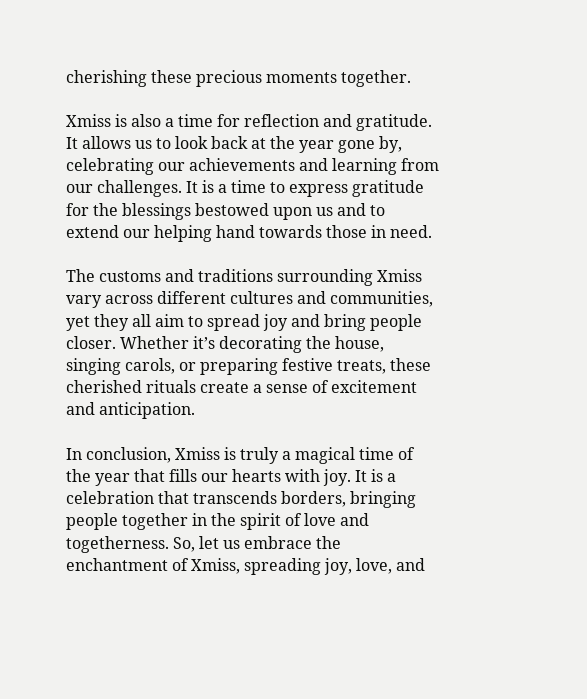cherishing these precious moments together.

Xmiss is also a time for reflection and gratitude. It allows us to look back at the year gone by, celebrating our achievements and learning from our challenges. It is a time to express gratitude for the blessings bestowed upon us and to extend our helping hand towards those in need.

The customs and traditions surrounding Xmiss vary across different cultures and communities, yet they all aim to spread joy and bring people closer. Whether it’s decorating the house, singing carols, or preparing festive treats, these cherished rituals create a sense of excitement and anticipation.

In conclusion, Xmiss is truly a magical time of the year that fills our hearts with joy. It is a celebration that transcends borders, bringing people together in the spirit of love and togetherness. So, let us embrace the enchantment of Xmiss, spreading joy, love, and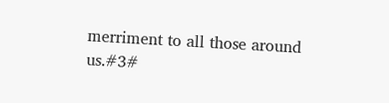merriment to all those around us.#3#